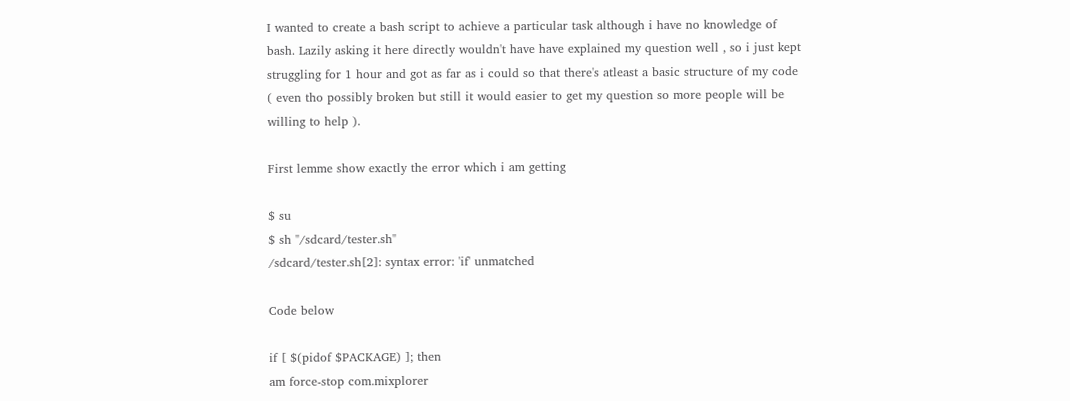I wanted to create a bash script to achieve a particular task although i have no knowledge of bash. Lazily asking it here directly wouldn't have have explained my question well , so i just kept struggling for 1 hour and got as far as i could so that there's atleast a basic structure of my code ( even tho possibly broken but still it would easier to get my question so more people will be willing to help ).

First lemme show exactly the error which i am getting

$ su
$ sh "/sdcard/tester.sh"
/sdcard/tester.sh[2]: syntax error: 'if' unmatched

Code below

if [ $(pidof $PACKAGE) ]; then
am force-stop com.mixplorer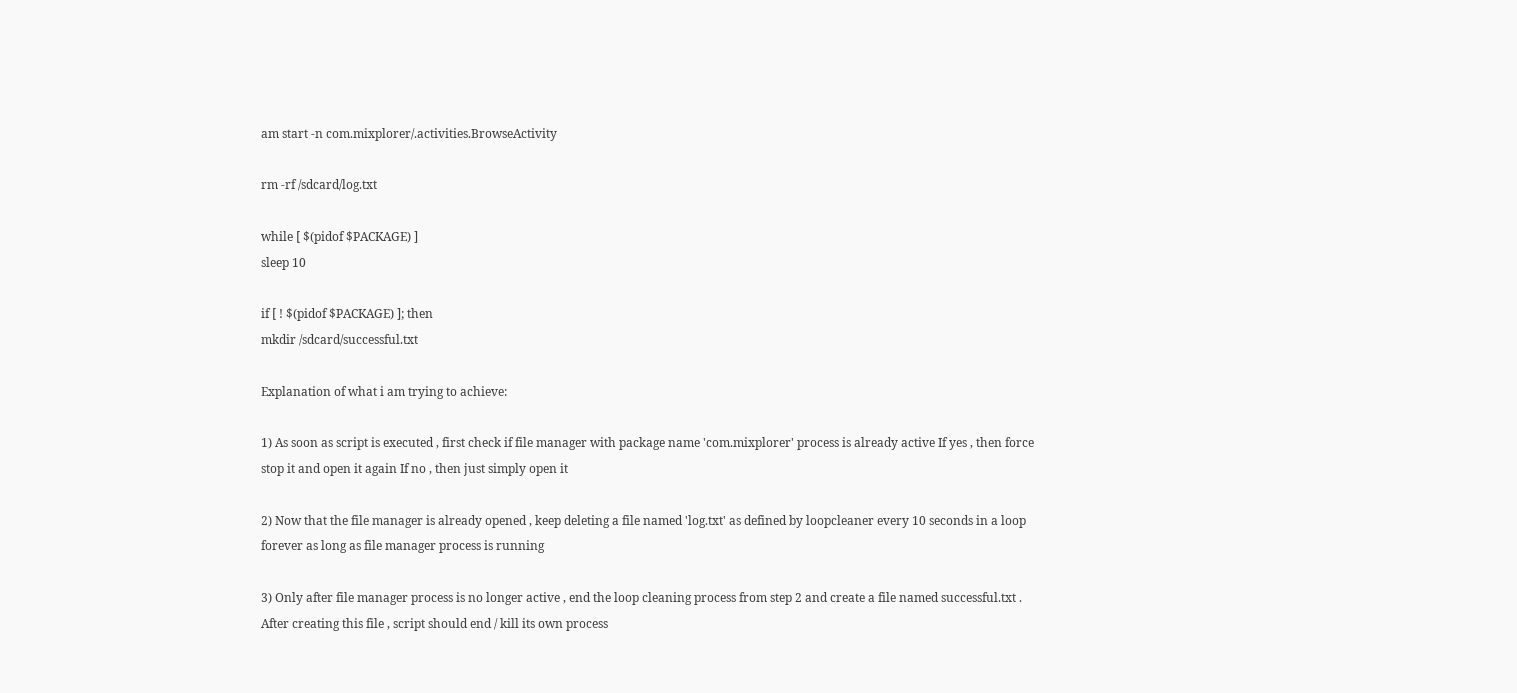am start -n com.mixplorer/.activities.BrowseActivity

rm -rf /sdcard/log.txt

while [ $(pidof $PACKAGE) ]
sleep 10

if [ ! $(pidof $PACKAGE) ]; then
mkdir /sdcard/successful.txt

Explanation of what i am trying to achieve:

1) As soon as script is executed , first check if file manager with package name 'com.mixplorer' process is already active If yes , then force stop it and open it again If no , then just simply open it

2) Now that the file manager is already opened , keep deleting a file named 'log.txt' as defined by loopcleaner every 10 seconds in a loop forever as long as file manager process is running

3) Only after file manager process is no longer active , end the loop cleaning process from step 2 and create a file named successful.txt . After creating this file , script should end / kill its own process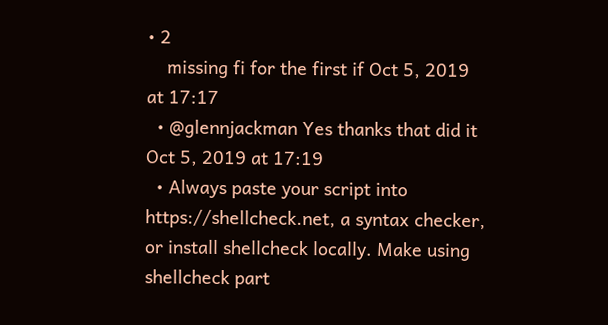• 2
    missing fi for the first if Oct 5, 2019 at 17:17
  • @glennjackman Yes thanks that did it Oct 5, 2019 at 17:19
  • Always paste your script into https://shellcheck.net, a syntax checker, or install shellcheck locally. Make using shellcheck part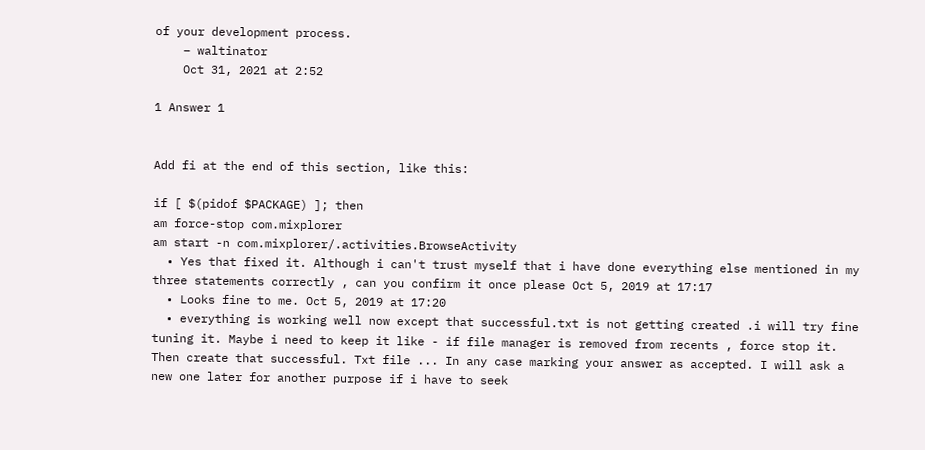of your development process.
    – waltinator
    Oct 31, 2021 at 2:52

1 Answer 1


Add fi at the end of this section, like this:

if [ $(pidof $PACKAGE) ]; then
am force-stop com.mixplorer
am start -n com.mixplorer/.activities.BrowseActivity
  • Yes that fixed it. Although i can't trust myself that i have done everything else mentioned in my three statements correctly , can you confirm it once please Oct 5, 2019 at 17:17
  • Looks fine to me. Oct 5, 2019 at 17:20
  • everything is working well now except that successful.txt is not getting created .i will try fine tuning it. Maybe i need to keep it like - if file manager is removed from recents , force stop it. Then create that successful. Txt file ... In any case marking your answer as accepted. I will ask a new one later for another purpose if i have to seek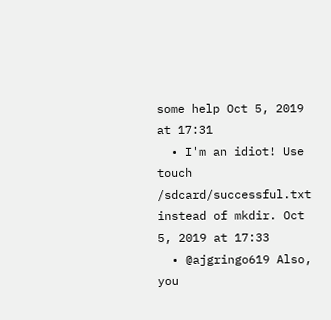some help Oct 5, 2019 at 17:31
  • I'm an idiot! Use touch /sdcard/successful.txt instead of mkdir. Oct 5, 2019 at 17:33
  • @ajgringo619 Also, you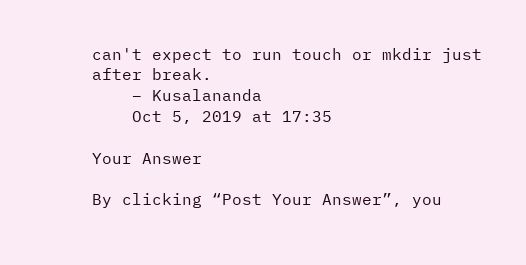can't expect to run touch or mkdir just after break.
    – Kusalananda
    Oct 5, 2019 at 17:35

Your Answer

By clicking “Post Your Answer”, you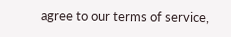agree to our terms of service,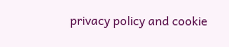privacy policy and cookie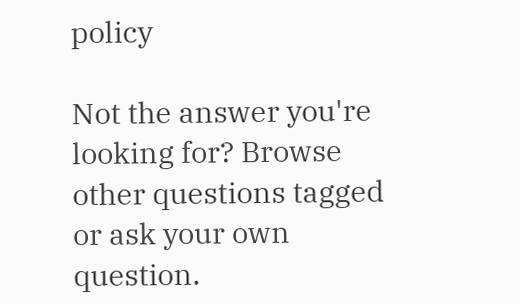policy

Not the answer you're looking for? Browse other questions tagged or ask your own question.